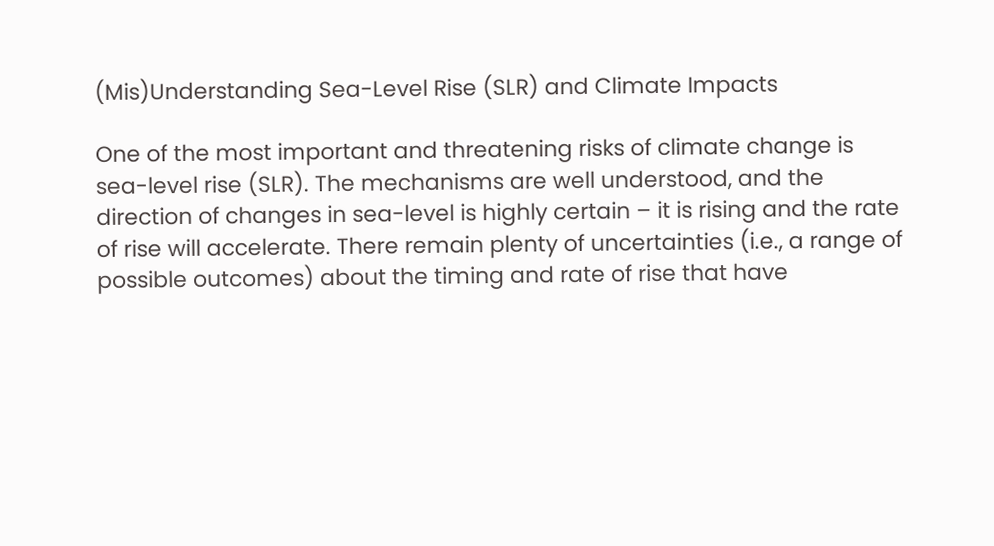(Mis)Understanding Sea-Level Rise (SLR) and Climate Impacts

One of the most important and threatening risks of climate change is sea-level rise (SLR). The mechanisms are well understood, and the direction of changes in sea-level is highly certain – it is rising and the rate of rise will accelerate. There remain plenty of uncertainties (i.e., a range of possible outcomes) about the timing and rate of rise that have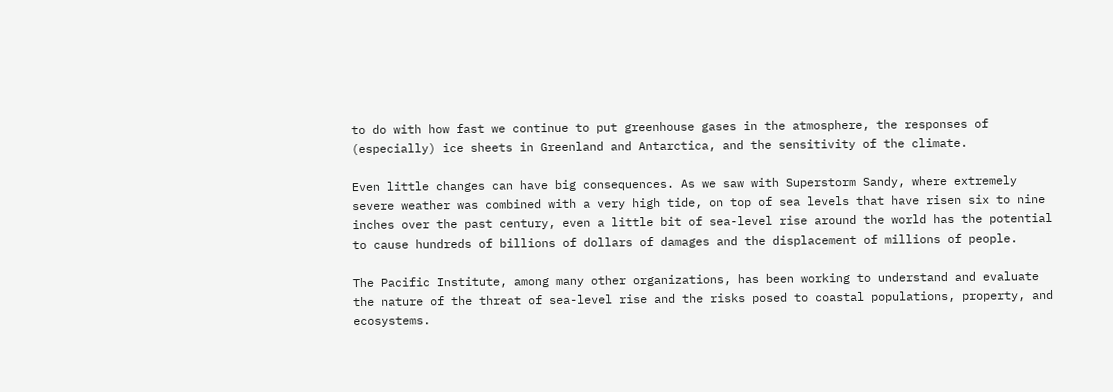to do with how fast we continue to put greenhouse gases in the atmosphere, the responses of (especially) ice sheets in Greenland and Antarctica, and the sensitivity of the climate.

Even little changes can have big consequences. As we saw with Superstorm Sandy, where extremely severe weather was combined with a very high tide, on top of sea levels that have risen six to nine inches over the past century, even a little bit of sea-level rise around the world has the potential to cause hundreds of billions of dollars of damages and the displacement of millions of people.

The Pacific Institute, among many other organizations, has been working to understand and evaluate the nature of the threat of sea-level rise and the risks posed to coastal populations, property, and ecosystems.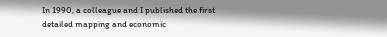In 1990, a colleague and I published the first detailed mapping and economic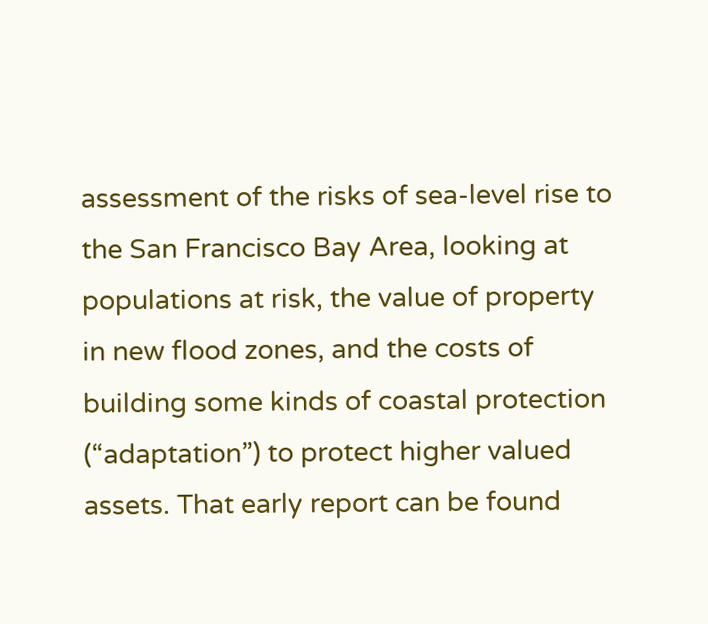assessment of the risks of sea-level rise to the San Francisco Bay Area, looking at populations at risk, the value of property in new flood zones, and the costs of building some kinds of coastal protection (“adaptation”) to protect higher valued assets. That early report can be found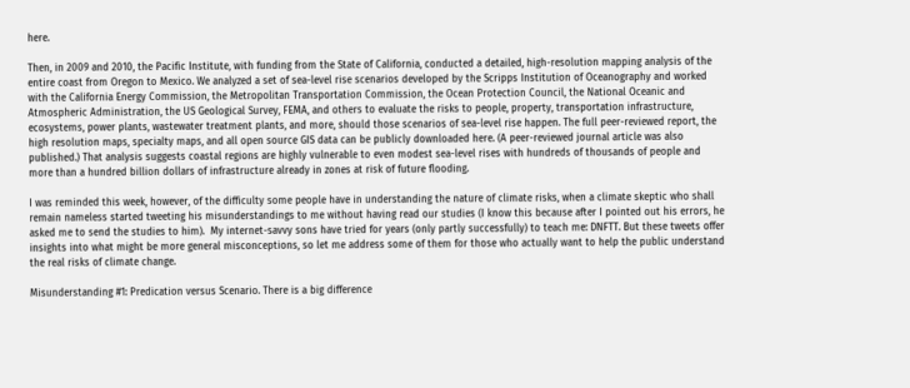here.

Then, in 2009 and 2010, the Pacific Institute, with funding from the State of California, conducted a detailed, high-resolution mapping analysis of the entire coast from Oregon to Mexico. We analyzed a set of sea-level rise scenarios developed by the Scripps Institution of Oceanography and worked with the California Energy Commission, the Metropolitan Transportation Commission, the Ocean Protection Council, the National Oceanic and Atmospheric Administration, the US Geological Survey, FEMA, and others to evaluate the risks to people, property, transportation infrastructure, ecosystems, power plants, wastewater treatment plants, and more, should those scenarios of sea-level rise happen. The full peer-reviewed report, the high resolution maps, specialty maps, and all open source GIS data can be publicly downloaded here. (A peer-reviewed journal article was also published.) That analysis suggests coastal regions are highly vulnerable to even modest sea-level rises with hundreds of thousands of people and more than a hundred billion dollars of infrastructure already in zones at risk of future flooding.

I was reminded this week, however, of the difficulty some people have in understanding the nature of climate risks, when a climate skeptic who shall remain nameless started tweeting his misunderstandings to me without having read our studies (I know this because after I pointed out his errors, he asked me to send the studies to him).  My internet-savvy sons have tried for years (only partly successfully) to teach me: DNFTT. But these tweets offer insights into what might be more general misconceptions, so let me address some of them for those who actually want to help the public understand the real risks of climate change.

Misunderstanding #1: Predication versus Scenario. There is a big difference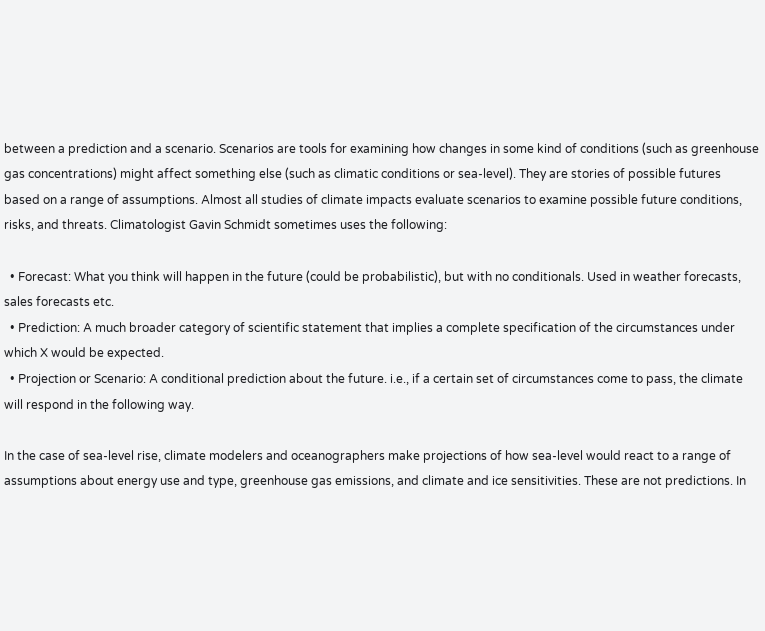between a prediction and a scenario. Scenarios are tools for examining how changes in some kind of conditions (such as greenhouse gas concentrations) might affect something else (such as climatic conditions or sea-level). They are stories of possible futures based on a range of assumptions. Almost all studies of climate impacts evaluate scenarios to examine possible future conditions, risks, and threats. Climatologist Gavin Schmidt sometimes uses the following:

  • Forecast: What you think will happen in the future (could be probabilistic), but with no conditionals. Used in weather forecasts, sales forecasts etc.
  • Prediction: A much broader category of scientific statement that implies a complete specification of the circumstances under which X would be expected.
  • Projection or Scenario: A conditional prediction about the future. i.e., if a certain set of circumstances come to pass, the climate will respond in the following way.

In the case of sea-level rise, climate modelers and oceanographers make projections of how sea-level would react to a range of assumptions about energy use and type, greenhouse gas emissions, and climate and ice sensitivities. These are not predictions. In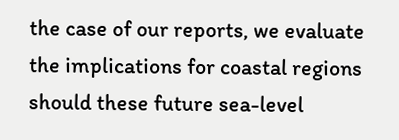the case of our reports, we evaluate the implications for coastal regions should these future sea-level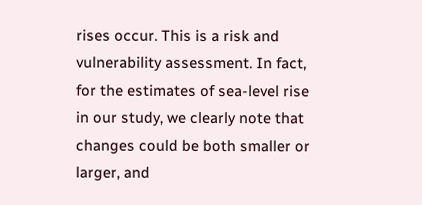rises occur. This is a risk and vulnerability assessment. In fact, for the estimates of sea-level rise in our study, we clearly note that changes could be both smaller or larger, and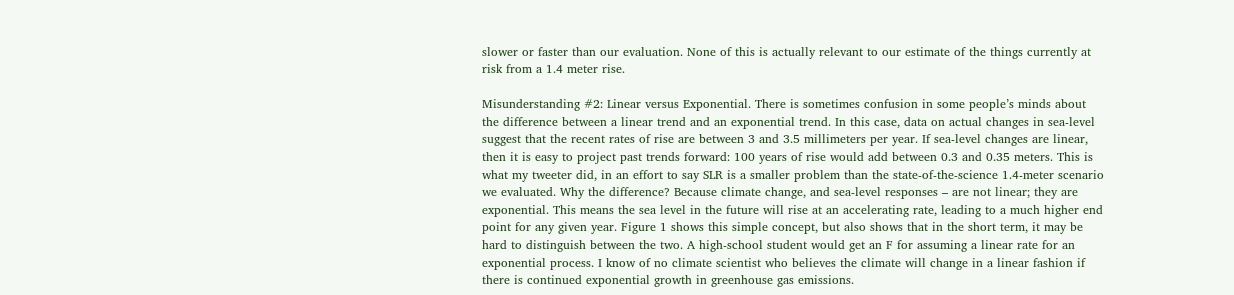slower or faster than our evaluation. None of this is actually relevant to our estimate of the things currently at risk from a 1.4 meter rise.

Misunderstanding #2: Linear versus Exponential. There is sometimes confusion in some people’s minds about the difference between a linear trend and an exponential trend. In this case, data on actual changes in sea-level suggest that the recent rates of rise are between 3 and 3.5 millimeters per year. If sea-level changes are linear, then it is easy to project past trends forward: 100 years of rise would add between 0.3 and 0.35 meters. This is what my tweeter did, in an effort to say SLR is a smaller problem than the state-of-the-science 1.4-meter scenario we evaluated. Why the difference? Because climate change, and sea-level responses – are not linear; they are exponential. This means the sea level in the future will rise at an accelerating rate, leading to a much higher end point for any given year. Figure 1 shows this simple concept, but also shows that in the short term, it may be hard to distinguish between the two. A high-school student would get an F for assuming a linear rate for an exponential process. I know of no climate scientist who believes the climate will change in a linear fashion if there is continued exponential growth in greenhouse gas emissions.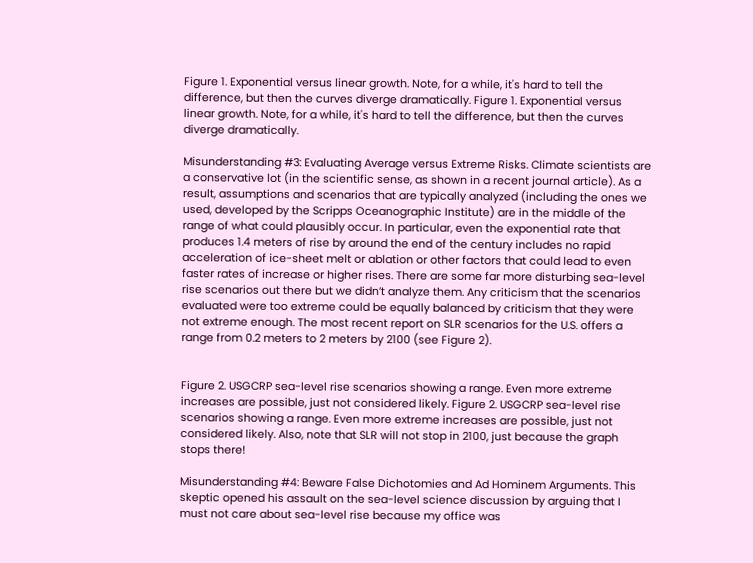Figure 1. Exponential versus linear growth. Note, for a while, it's hard to tell the difference, but then the curves diverge dramatically. Figure 1. Exponential versus linear growth. Note, for a while, it's hard to tell the difference, but then the curves diverge dramatically.

Misunderstanding #3: Evaluating Average versus Extreme Risks. Climate scientists are a conservative lot (in the scientific sense, as shown in a recent journal article). As a result, assumptions and scenarios that are typically analyzed (including the ones we used, developed by the Scripps Oceanographic Institute) are in the middle of the range of what could plausibly occur. In particular, even the exponential rate that produces 1.4 meters of rise by around the end of the century includes no rapid acceleration of ice-sheet melt or ablation or other factors that could lead to even faster rates of increase or higher rises. There are some far more disturbing sea-level rise scenarios out there but we didn’t analyze them. Any criticism that the scenarios evaluated were too extreme could be equally balanced by criticism that they were not extreme enough. The most recent report on SLR scenarios for the U.S. offers a range from 0.2 meters to 2 meters by 2100 (see Figure 2).


Figure 2. USGCRP sea-level rise scenarios showing a range. Even more extreme increases are possible, just not considered likely. Figure 2. USGCRP sea-level rise scenarios showing a range. Even more extreme increases are possible, just not considered likely. Also, note that SLR will not stop in 2100, just because the graph stops there!

Misunderstanding #4: Beware False Dichotomies and Ad Hominem Arguments. This skeptic opened his assault on the sea-level science discussion by arguing that I must not care about sea-level rise because my office was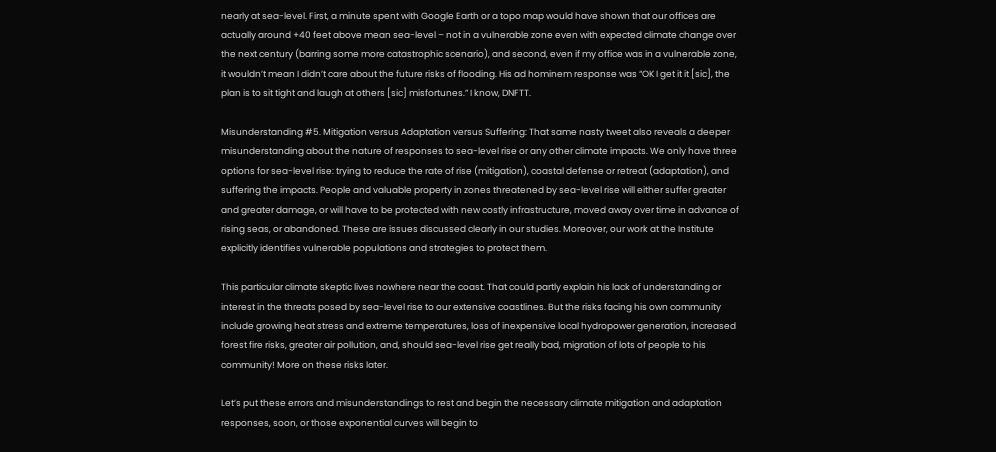nearly at sea-level. First, a minute spent with Google Earth or a topo map would have shown that our offices are actually around +40 feet above mean sea-level – not in a vulnerable zone even with expected climate change over the next century (barring some more catastrophic scenario), and second, even if my office was in a vulnerable zone, it wouldn’t mean I didn’t care about the future risks of flooding. His ad hominem response was “OK I get it it [sic], the plan is to sit tight and laugh at others [sic] misfortunes.” I know, DNFTT.

Misunderstanding #5. Mitigation versus Adaptation versus Suffering: That same nasty tweet also reveals a deeper misunderstanding about the nature of responses to sea-level rise or any other climate impacts. We only have three options for sea-level rise: trying to reduce the rate of rise (mitigation), coastal defense or retreat (adaptation), and suffering the impacts. People and valuable property in zones threatened by sea-level rise will either suffer greater and greater damage, or will have to be protected with new costly infrastructure, moved away over time in advance of rising seas, or abandoned. These are issues discussed clearly in our studies. Moreover, our work at the Institute explicitly identifies vulnerable populations and strategies to protect them.

This particular climate skeptic lives nowhere near the coast. That could partly explain his lack of understanding or interest in the threats posed by sea-level rise to our extensive coastlines. But the risks facing his own community include growing heat stress and extreme temperatures, loss of inexpensive local hydropower generation, increased forest fire risks, greater air pollution, and, should sea-level rise get really bad, migration of lots of people to his community! More on these risks later.

Let’s put these errors and misunderstandings to rest and begin the necessary climate mitigation and adaptation responses, soon, or those exponential curves will begin to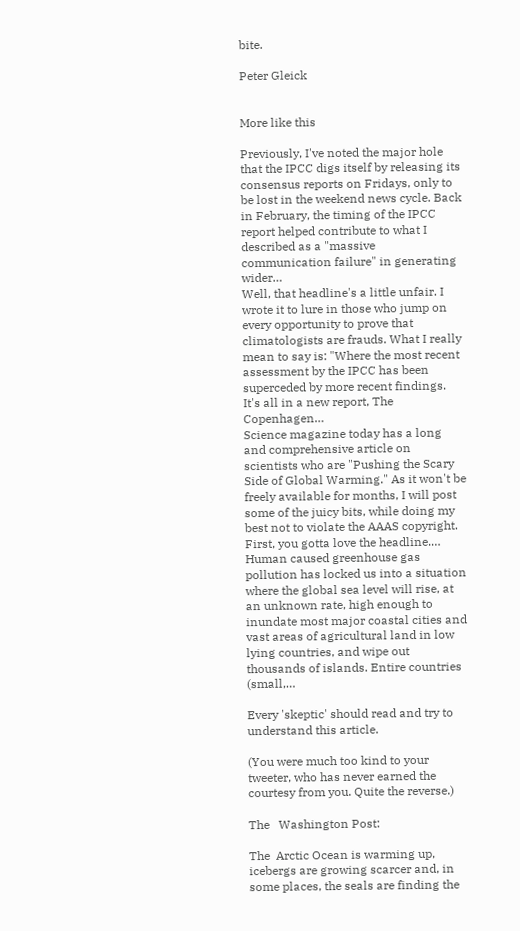bite.

Peter Gleick


More like this

Previously, I've noted the major hole that the IPCC digs itself by releasing its consensus reports on Fridays, only to be lost in the weekend news cycle. Back in February, the timing of the IPCC report helped contribute to what I described as a "massive communication failure" in generating wider…
Well, that headline's a little unfair. I wrote it to lure in those who jump on every opportunity to prove that climatologists are frauds. What I really mean to say is: "Where the most recent assessment by the IPCC has been superceded by more recent findings. It's all in a new report, The Copenhagen…
Science magazine today has a long and comprehensive article on scientists who are "Pushing the Scary Side of Global Warming." As it won't be freely available for months, I will post some of the juicy bits, while doing my best not to violate the AAAS copyright. First, you gotta love the headline.…
Human caused greenhouse gas pollution has locked us into a situation where the global sea level will rise, at an unknown rate, high enough to inundate most major coastal cities and vast areas of agricultural land in low lying countries, and wipe out thousands of islands. Entire countries (small,…

Every 'skeptic' should read and try to understand this article.

(You were much too kind to your tweeter, who has never earned the courtesy from you. Quite the reverse.)

The   Washington Post:

The  Arctic Ocean is warming up, icebergs are growing scarcer and, in some places, the seals are finding the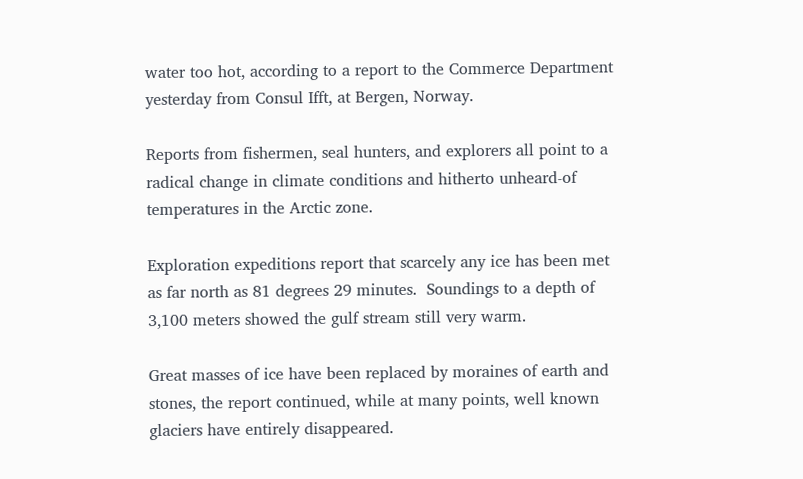water too hot, according to a report to the Commerce Department yesterday from Consul Ifft, at Bergen, Norway.

Reports from fishermen, seal hunters, and explorers all point to a radical change in climate conditions and hitherto unheard-of  temperatures in the Arctic zone.

Exploration expeditions report that scarcely any ice has been met as far north as 81 degrees 29 minutes.  Soundings to a depth of 3,100 meters showed the gulf stream still very warm.

Great masses of ice have been replaced by moraines of earth and stones, the report continued, while at many points, well known glaciers have entirely disappeared.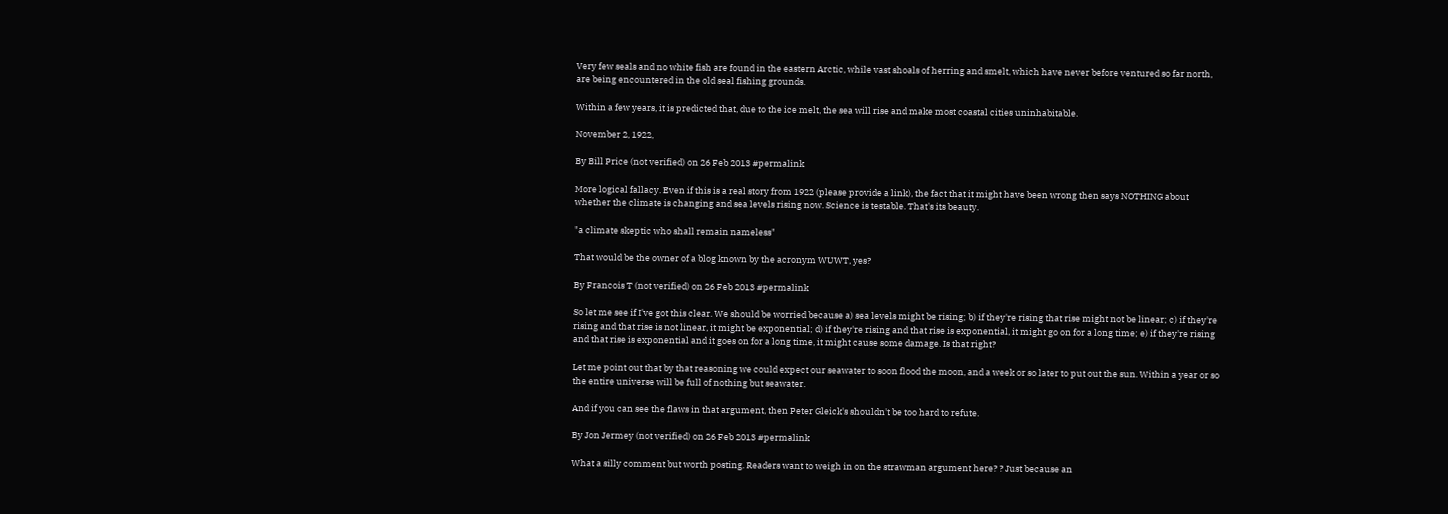Very few seals and no white fish are found in the eastern Arctic, while vast shoals of herring and smelt, which have never before ventured so far north, are being encountered in the old seal fishing grounds.

Within a few years, it is predicted that, due to the ice melt, the sea will rise and make most coastal cities uninhabitable.

November 2, 1922,

By Bill Price (not verified) on 26 Feb 2013 #permalink

More logical fallacy. Even if this is a real story from 1922 (please provide a link), the fact that it might have been wrong then says NOTHING about whether the climate is changing and sea levels rising now. Science is testable. That's its beauty.

"a climate skeptic who shall remain nameless"

That would be the owner of a blog known by the acronym WUWT, yes?

By Francois T (not verified) on 26 Feb 2013 #permalink

So let me see if I've got this clear. We should be worried because a) sea levels might be rising; b) if they're rising that rise might not be linear; c) if they're rising and that rise is not linear, it might be exponential; d) if they're rising and that rise is exponential, it might go on for a long time; e) if they're rising and that rise is exponential and it goes on for a long time, it might cause some damage. Is that right?

Let me point out that by that reasoning we could expect our seawater to soon flood the moon, and a week or so later to put out the sun. Within a year or so the entire universe will be full of nothing but seawater.

And if you can see the flaws in that argument, then Peter Gleick's shouldn't be too hard to refute.

By Jon Jermey (not verified) on 26 Feb 2013 #permalink

What a silly comment but worth posting. Readers want to weigh in on the strawman argument here? ? Just because an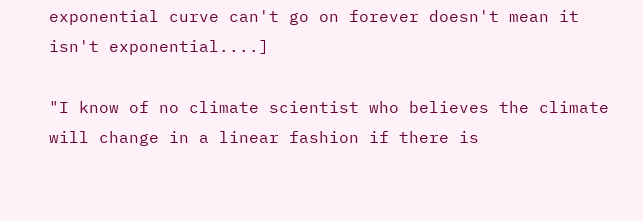exponential curve can't go on forever doesn't mean it isn't exponential....]

"I know of no climate scientist who believes the climate will change in a linear fashion if there is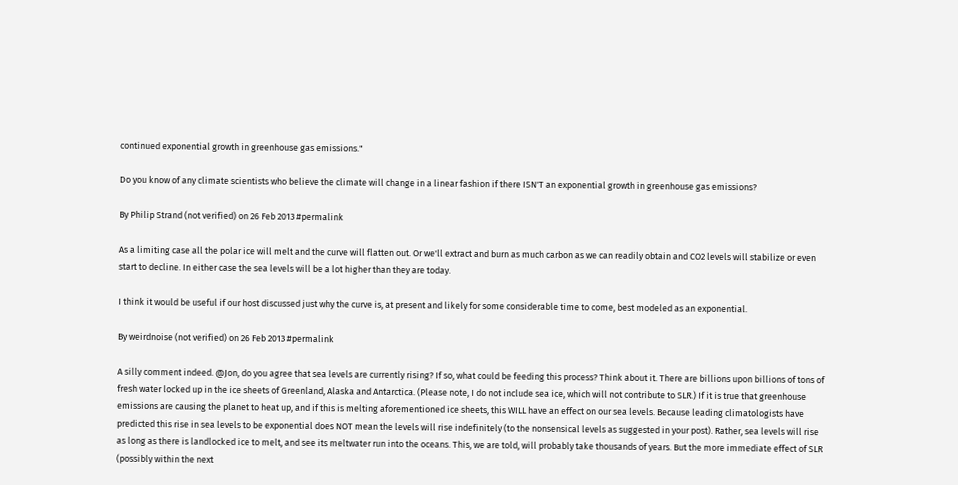continued exponential growth in greenhouse gas emissions."

Do you know of any climate scientists who believe the climate will change in a linear fashion if there ISN'T an exponential growth in greenhouse gas emissions?

By Philip Strand (not verified) on 26 Feb 2013 #permalink

As a limiting case all the polar ice will melt and the curve will flatten out. Or we'll extract and burn as much carbon as we can readily obtain and CO2 levels will stabilize or even start to decline. In either case the sea levels will be a lot higher than they are today.

I think it would be useful if our host discussed just why the curve is, at present and likely for some considerable time to come, best modeled as an exponential.

By weirdnoise (not verified) on 26 Feb 2013 #permalink

A silly comment indeed. @Jon, do you agree that sea levels are currently rising? If so, what could be feeding this process? Think about it. There are billions upon billions of tons of fresh water locked up in the ice sheets of Greenland, Alaska and Antarctica. (Please note, I do not include sea ice, which will not contribute to SLR.) If it is true that greenhouse emissions are causing the planet to heat up, and if this is melting aforementioned ice sheets, this WILL have an effect on our sea levels. Because leading climatologists have predicted this rise in sea levels to be exponential does NOT mean the levels will rise indefinitely (to the nonsensical levels as suggested in your post). Rather, sea levels will rise as long as there is landlocked ice to melt, and see its meltwater run into the oceans. This, we are told, will probably take thousands of years. But the more immediate effect of SLR (possibly within the next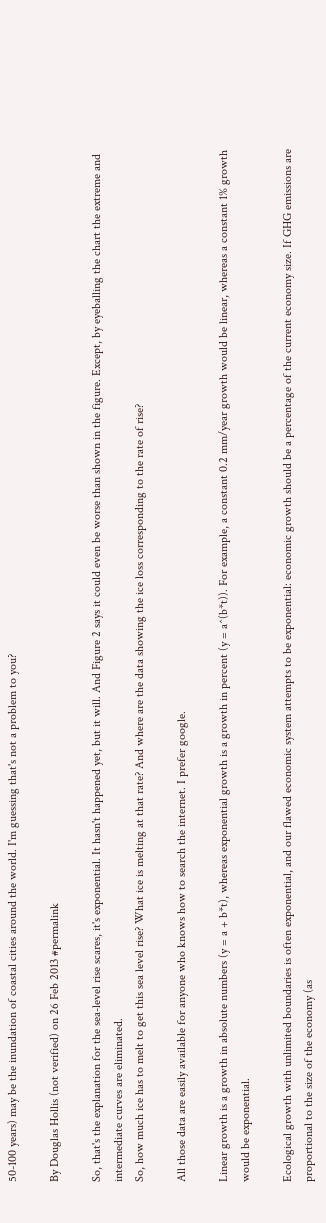50-100 years) may be the inundation of coastal cities around the world. I'm guessing that's not a problem to you?

By Douglas Hollis (not verified) on 26 Feb 2013 #permalink

So, that's the explanation for the sea-level rise scares, it's exponential. It hasn't happened yet, but it will. And Figure 2 says it could even be worse than shown in the figure. Except, by eyeballing the chart the extreme and intermediate curves are eliminated.
So, how much ice has to melt to get this sea level rise? What ice is melting at that rate? And where are the data showing the ice loss corresponding to the rate of rise?

All those data are easily available for anyone who knows how to search the internet. I prefer google.

Linear growth is a growth in absolute numbers (y = a + b*t), whereas exponential growth is a growth in percent (y = a^(b*t)). For example, a constant 0.2 mm/year growth would be linear, whereas a constant 1% growth would be exponential.

Ecological growth with unlimited boundaries is often exponential, and our flawed economic system attempts to be exponential: economic growth should be a percentage of the current economy size. If GHG emissions are proportional to the size of the economy (as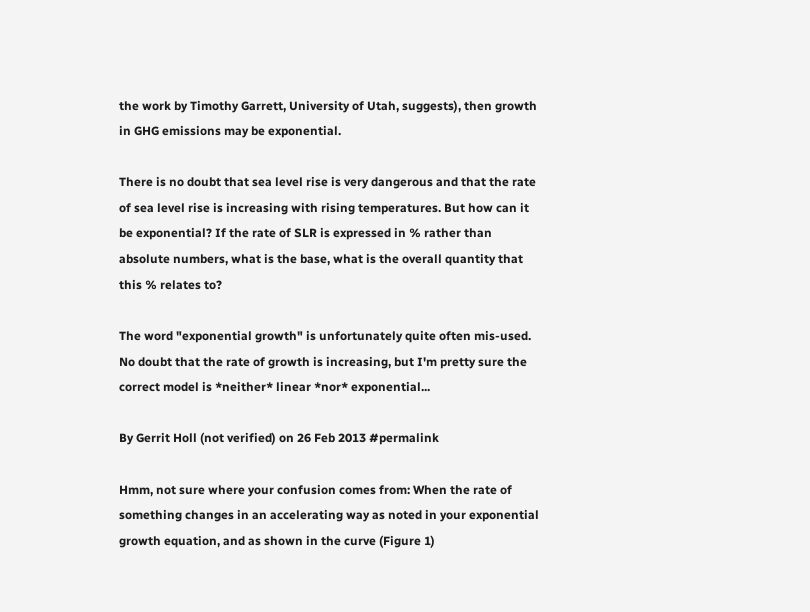the work by Timothy Garrett, University of Utah, suggests), then growth in GHG emissions may be exponential.

There is no doubt that sea level rise is very dangerous and that the rate of sea level rise is increasing with rising temperatures. But how can it be exponential? If the rate of SLR is expressed in % rather than absolute numbers, what is the base, what is the overall quantity that this % relates to?

The word "exponential growth" is unfortunately quite often mis-used. No doubt that the rate of growth is increasing, but I'm pretty sure the correct model is *neither* linear *nor* exponential...

By Gerrit Holl (not verified) on 26 Feb 2013 #permalink

Hmm, not sure where your confusion comes from: When the rate of something changes in an accelerating way as noted in your exponential growth equation, and as shown in the curve (Figure 1)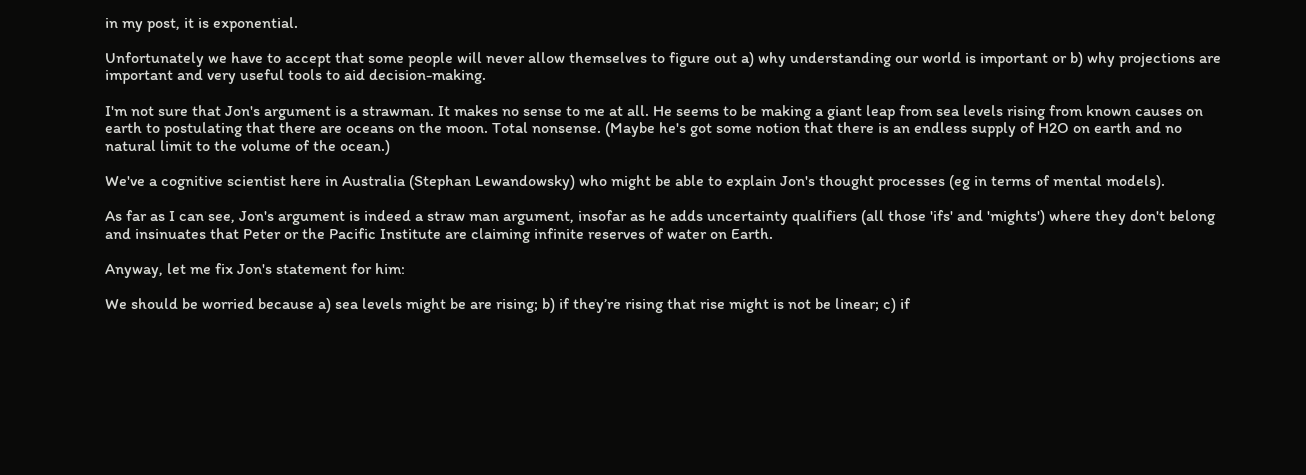in my post, it is exponential.

Unfortunately we have to accept that some people will never allow themselves to figure out a) why understanding our world is important or b) why projections are important and very useful tools to aid decision-making.

I'm not sure that Jon's argument is a strawman. It makes no sense to me at all. He seems to be making a giant leap from sea levels rising from known causes on earth to postulating that there are oceans on the moon. Total nonsense. (Maybe he's got some notion that there is an endless supply of H2O on earth and no natural limit to the volume of the ocean.)

We've a cognitive scientist here in Australia (Stephan Lewandowsky) who might be able to explain Jon's thought processes (eg in terms of mental models).

As far as I can see, Jon's argument is indeed a straw man argument, insofar as he adds uncertainty qualifiers (all those 'ifs' and 'mights') where they don't belong and insinuates that Peter or the Pacific Institute are claiming infinite reserves of water on Earth.

Anyway, let me fix Jon's statement for him:

We should be worried because a) sea levels might be are rising; b) if they’re rising that rise might is not be linear; c) if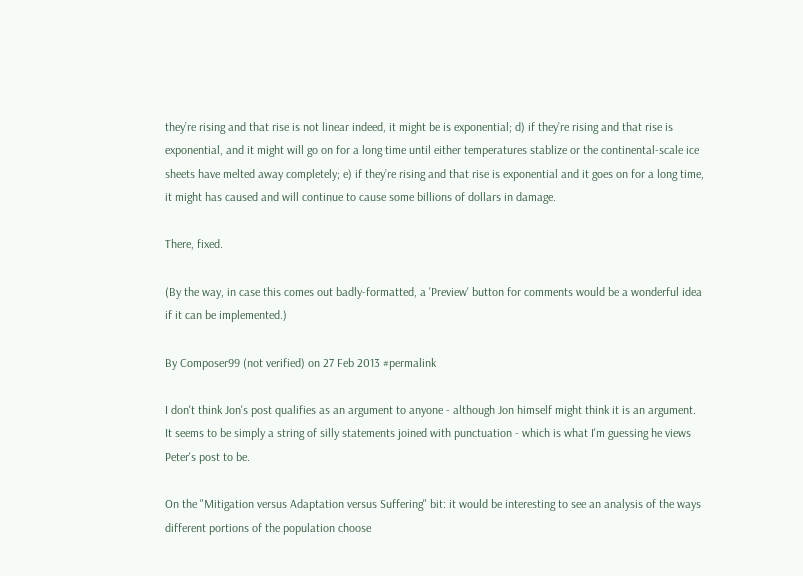they’re rising and that rise is not linear indeed, it might be is exponential; d) if they’re rising and that rise is exponential, and it might will go on for a long time until either temperatures stablize or the continental-scale ice sheets have melted away completely; e) if they’re rising and that rise is exponential and it goes on for a long time, it might has caused and will continue to cause some billions of dollars in damage.

There, fixed.

(By the way, in case this comes out badly-formatted, a 'Preview' button for comments would be a wonderful idea if it can be implemented.)

By Composer99 (not verified) on 27 Feb 2013 #permalink

I don't think Jon's post qualifies as an argument to anyone - although Jon himself might think it is an argument. It seems to be simply a string of silly statements joined with punctuation - which is what I'm guessing he views Peter's post to be.

On the "Mitigation versus Adaptation versus Suffering" bit: it would be interesting to see an analysis of the ways different portions of the population choose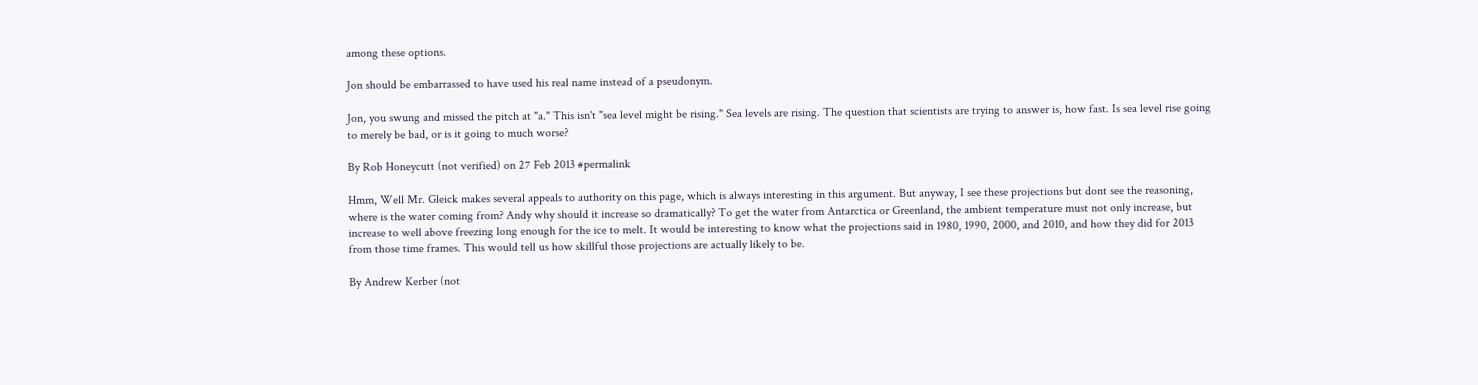among these options.

Jon should be embarrassed to have used his real name instead of a pseudonym.

Jon, you swung and missed the pitch at "a." This isn't "sea level might be rising." Sea levels are rising. The question that scientists are trying to answer is, how fast. Is sea level rise going to merely be bad, or is it going to much worse?

By Rob Honeycutt (not verified) on 27 Feb 2013 #permalink

Hmm, Well Mr. Gleick makes several appeals to authority on this page, which is always interesting in this argument. But anyway, I see these projections but dont see the reasoning, where is the water coming from? Andy why should it increase so dramatically? To get the water from Antarctica or Greenland, the ambient temperature must not only increase, but increase to well above freezing long enough for the ice to melt. It would be interesting to know what the projections said in 1980, 1990, 2000, and 2010, and how they did for 2013 from those time frames. This would tell us how skillful those projections are actually likely to be.

By Andrew Kerber (not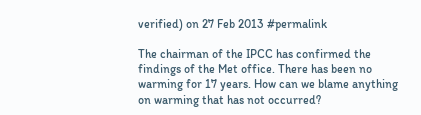verified) on 27 Feb 2013 #permalink

The chairman of the IPCC has confirmed the findings of the Met office. There has been no warming for 17 years. How can we blame anything on warming that has not occurred?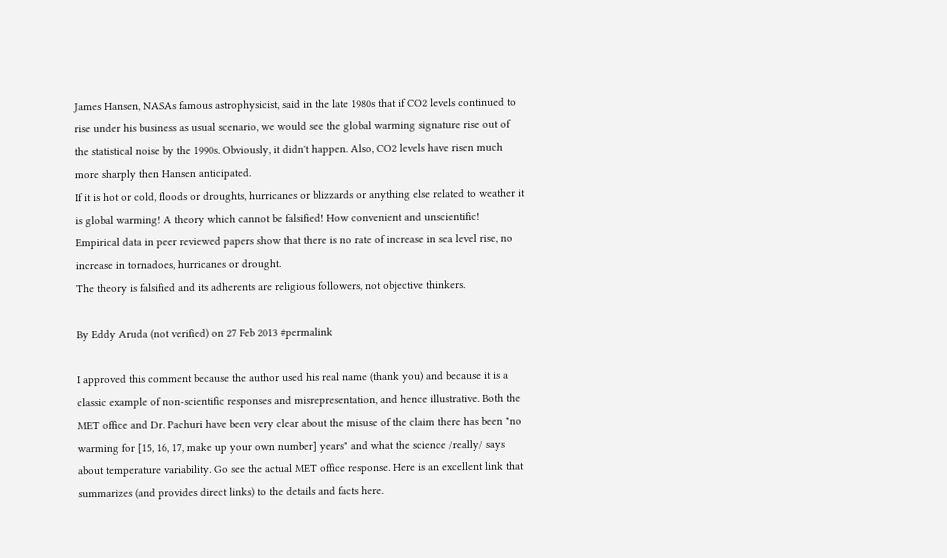James Hansen, NASAs famous astrophysicist, said in the late 1980s that if CO2 levels continued to rise under his business as usual scenario, we would see the global warming signature rise out of the statistical noise by the 1990s. Obviously, it didn't happen. Also, CO2 levels have risen much more sharply then Hansen anticipated.
If it is hot or cold, floods or droughts, hurricanes or blizzards or anything else related to weather it is global warming! A theory which cannot be falsified! How convenient and unscientific!
Empirical data in peer reviewed papers show that there is no rate of increase in sea level rise, no increase in tornadoes, hurricanes or drought.
The theory is falsified and its adherents are religious followers, not objective thinkers.

By Eddy Aruda (not verified) on 27 Feb 2013 #permalink

I approved this comment because the author used his real name (thank you) and because it is a classic example of non-scientific responses and misrepresentation, and hence illustrative. Both the MET office and Dr. Pachuri have been very clear about the misuse of the claim there has been "no warming for [15, 16, 17, make up your own number] years" and what the science /really/ says about temperature variability. Go see the actual MET office response. Here is an excellent link that summarizes (and provides direct links) to the details and facts here.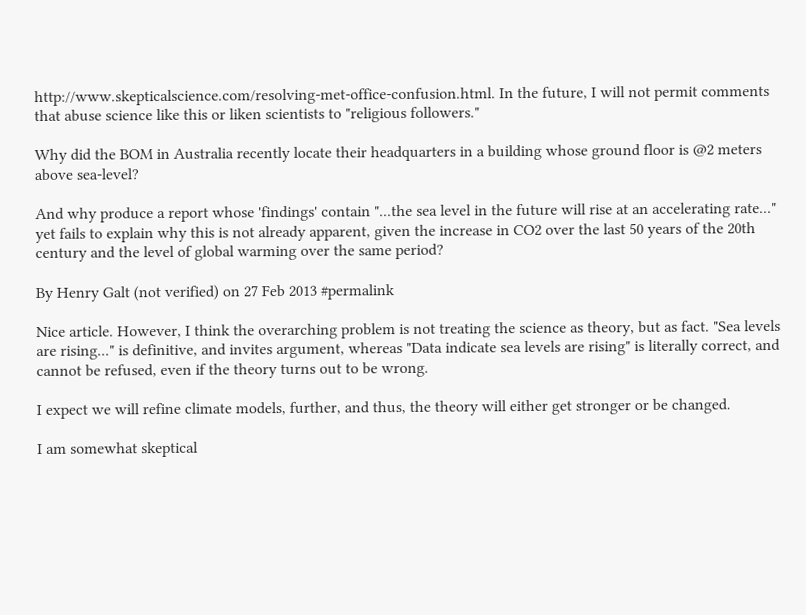http://www.skepticalscience.com/resolving-met-office-confusion.html. In the future, I will not permit comments that abuse science like this or liken scientists to "religious followers."

Why did the BOM in Australia recently locate their headquarters in a building whose ground floor is @2 meters above sea-level?

And why produce a report whose 'findings' contain "...the sea level in the future will rise at an accelerating rate..." yet fails to explain why this is not already apparent, given the increase in CO2 over the last 50 years of the 20th century and the level of global warming over the same period?

By Henry Galt (not verified) on 27 Feb 2013 #permalink

Nice article. However, I think the overarching problem is not treating the science as theory, but as fact. "Sea levels are rising..." is definitive, and invites argument, whereas "Data indicate sea levels are rising" is literally correct, and cannot be refused, even if the theory turns out to be wrong.

I expect we will refine climate models, further, and thus, the theory will either get stronger or be changed.

I am somewhat skeptical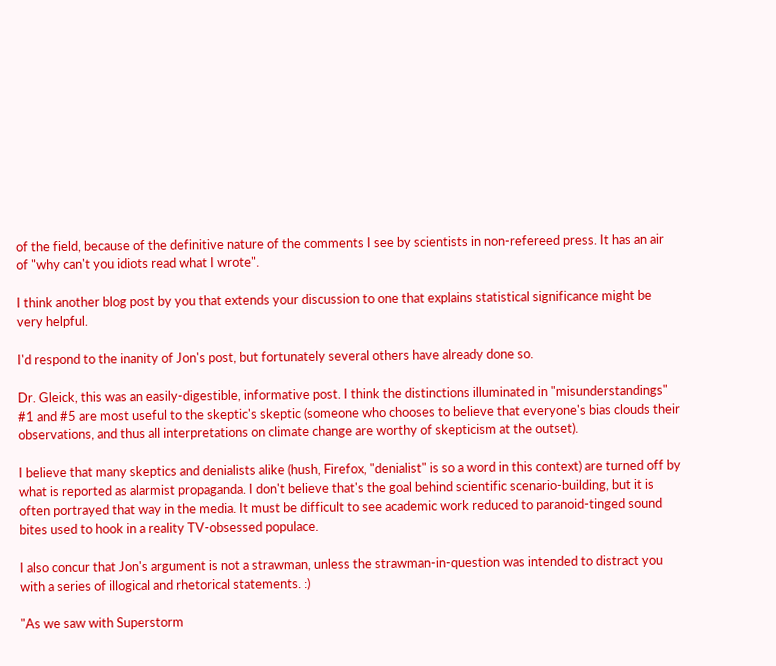of the field, because of the definitive nature of the comments I see by scientists in non-refereed press. It has an air of "why can't you idiots read what I wrote".

I think another blog post by you that extends your discussion to one that explains statistical significance might be very helpful.

I'd respond to the inanity of Jon's post, but fortunately several others have already done so.

Dr. Gleick, this was an easily-digestible, informative post. I think the distinctions illuminated in "misunderstandings" #1 and #5 are most useful to the skeptic's skeptic (someone who chooses to believe that everyone's bias clouds their observations, and thus all interpretations on climate change are worthy of skepticism at the outset).

I believe that many skeptics and denialists alike (hush, Firefox, "denialist" is so a word in this context) are turned off by what is reported as alarmist propaganda. I don't believe that's the goal behind scientific scenario-building, but it is often portrayed that way in the media. It must be difficult to see academic work reduced to paranoid-tinged sound bites used to hook in a reality TV-obsessed populace.

I also concur that Jon's argument is not a strawman, unless the strawman-in-question was intended to distract you with a series of illogical and rhetorical statements. :)

"As we saw with Superstorm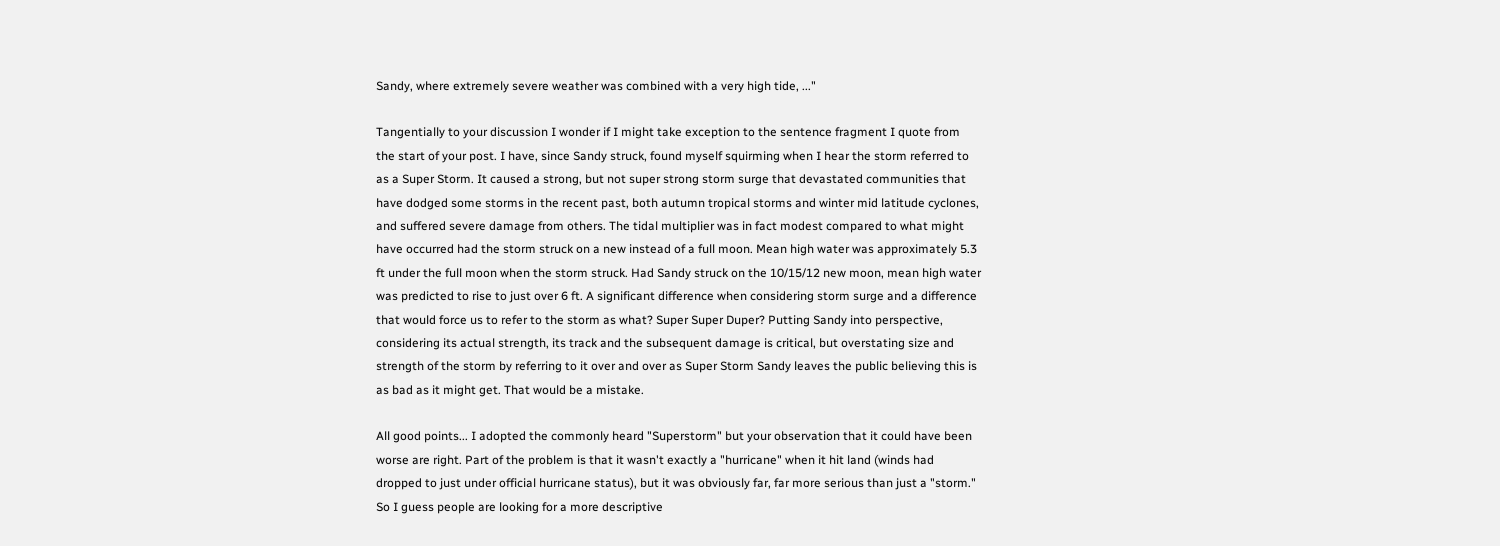Sandy, where extremely severe weather was combined with a very high tide, ..."

Tangentially to your discussion I wonder if I might take exception to the sentence fragment I quote from the start of your post. I have, since Sandy struck, found myself squirming when I hear the storm referred to as a Super Storm. It caused a strong, but not super strong storm surge that devastated communities that have dodged some storms in the recent past, both autumn tropical storms and winter mid latitude cyclones, and suffered severe damage from others. The tidal multiplier was in fact modest compared to what might have occurred had the storm struck on a new instead of a full moon. Mean high water was approximately 5.3 ft under the full moon when the storm struck. Had Sandy struck on the 10/15/12 new moon, mean high water was predicted to rise to just over 6 ft. A significant difference when considering storm surge and a difference that would force us to refer to the storm as what? Super Super Duper? Putting Sandy into perspective, considering its actual strength, its track and the subsequent damage is critical, but overstating size and strength of the storm by referring to it over and over as Super Storm Sandy leaves the public believing this is as bad as it might get. That would be a mistake.

All good points... I adopted the commonly heard "Superstorm" but your observation that it could have been worse are right. Part of the problem is that it wasn't exactly a "hurricane" when it hit land (winds had dropped to just under official hurricane status), but it was obviously far, far more serious than just a "storm." So I guess people are looking for a more descriptive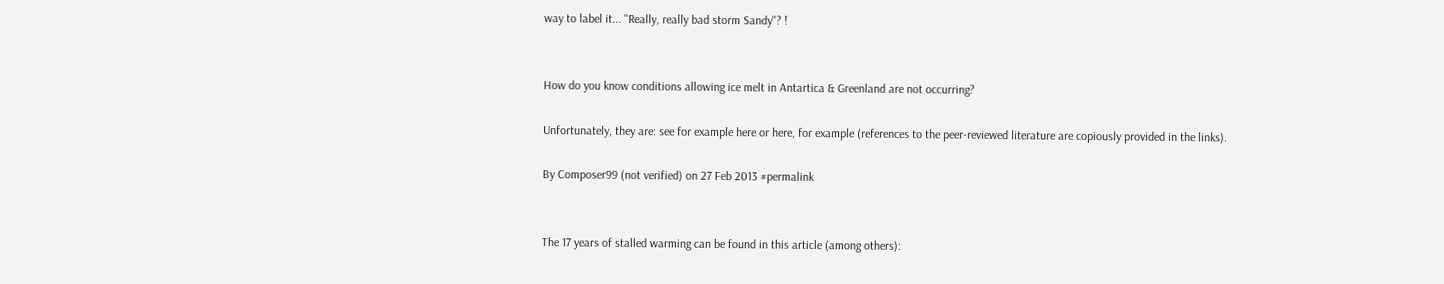way to label it... "Really, really bad storm Sandy"? !


How do you know conditions allowing ice melt in Antartica & Greenland are not occurring?

Unfortunately, they are: see for example here or here, for example (references to the peer-reviewed literature are copiously provided in the links).

By Composer99 (not verified) on 27 Feb 2013 #permalink


The 17 years of stalled warming can be found in this article (among others):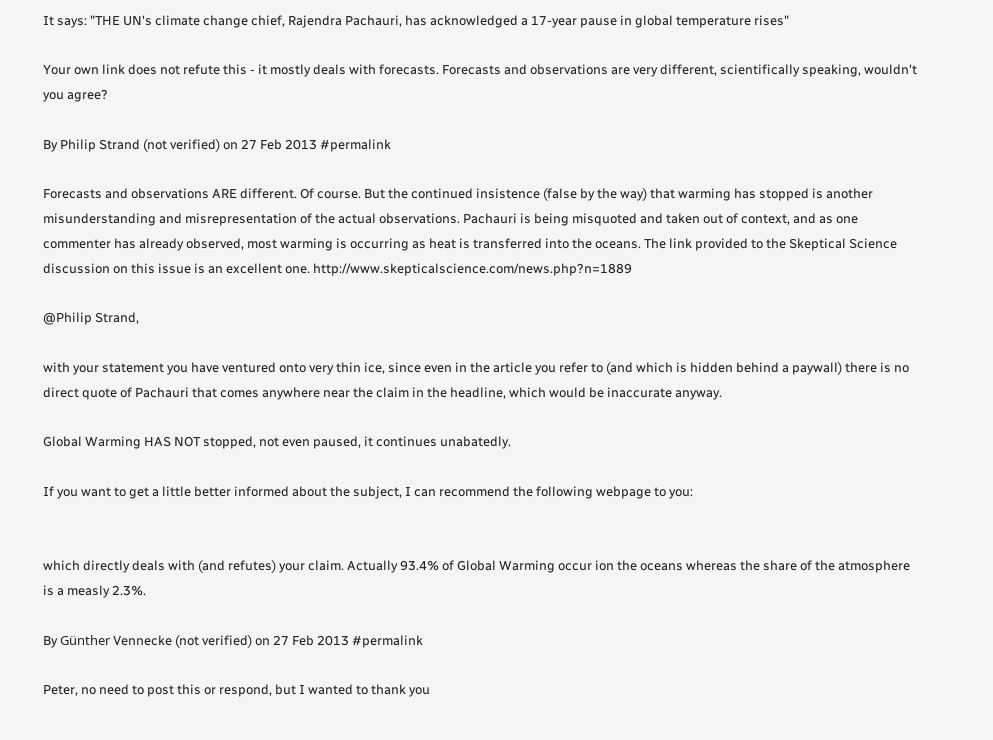It says: "THE UN's climate change chief, Rajendra Pachauri, has acknowledged a 17-year pause in global temperature rises"

Your own link does not refute this - it mostly deals with forecasts. Forecasts and observations are very different, scientifically speaking, wouldn't you agree?

By Philip Strand (not verified) on 27 Feb 2013 #permalink

Forecasts and observations ARE different. Of course. But the continued insistence (false by the way) that warming has stopped is another misunderstanding and misrepresentation of the actual observations. Pachauri is being misquoted and taken out of context, and as one commenter has already observed, most warming is occurring as heat is transferred into the oceans. The link provided to the Skeptical Science discussion on this issue is an excellent one. http://www.skepticalscience.com/news.php?n=1889

@Philip Strand,

with your statement you have ventured onto very thin ice, since even in the article you refer to (and which is hidden behind a paywall) there is no direct quote of Pachauri that comes anywhere near the claim in the headline, which would be inaccurate anyway.

Global Warming HAS NOT stopped, not even paused, it continues unabatedly.

If you want to get a little better informed about the subject, I can recommend the following webpage to you:


which directly deals with (and refutes) your claim. Actually 93.4% of Global Warming occur ion the oceans whereas the share of the atmosphere is a measly 2.3%.

By Günther Vennecke (not verified) on 27 Feb 2013 #permalink

Peter, no need to post this or respond, but I wanted to thank you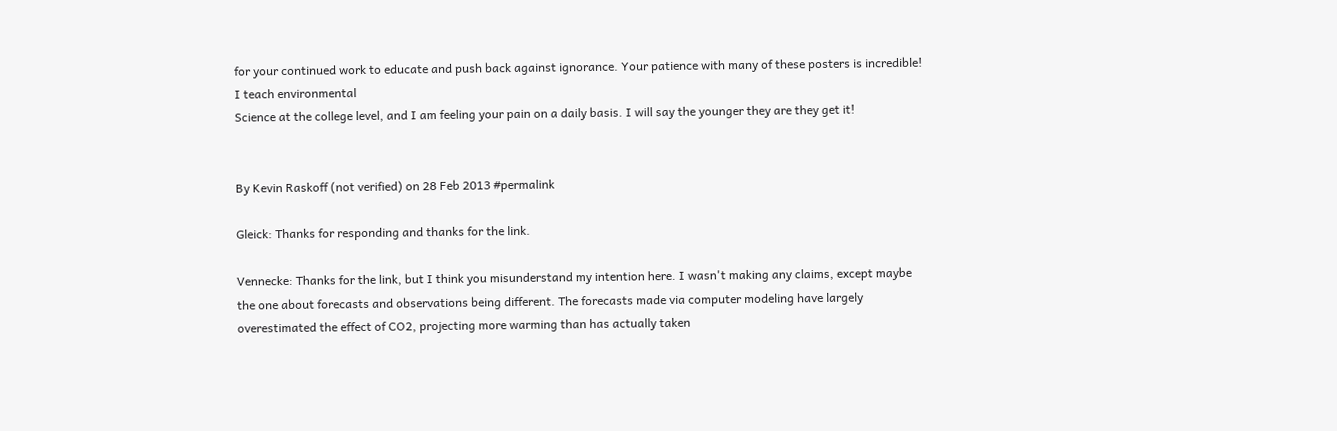for your continued work to educate and push back against ignorance. Your patience with many of these posters is incredible! I teach environmental
Science at the college level, and I am feeling your pain on a daily basis. I will say the younger they are they get it!


By Kevin Raskoff (not verified) on 28 Feb 2013 #permalink

Gleick: Thanks for responding and thanks for the link.

Vennecke: Thanks for the link, but I think you misunderstand my intention here. I wasn't making any claims, except maybe the one about forecasts and observations being different. The forecasts made via computer modeling have largely overestimated the effect of CO2, projecting more warming than has actually taken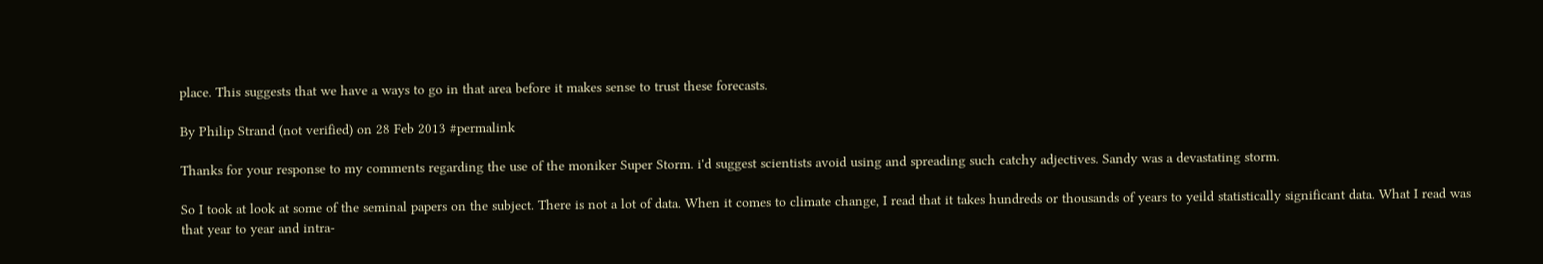place. This suggests that we have a ways to go in that area before it makes sense to trust these forecasts.

By Philip Strand (not verified) on 28 Feb 2013 #permalink

Thanks for your response to my comments regarding the use of the moniker Super Storm. i'd suggest scientists avoid using and spreading such catchy adjectives. Sandy was a devastating storm.

So I took at look at some of the seminal papers on the subject. There is not a lot of data. When it comes to climate change, I read that it takes hundreds or thousands of years to yeild statistically significant data. What I read was that year to year and intra-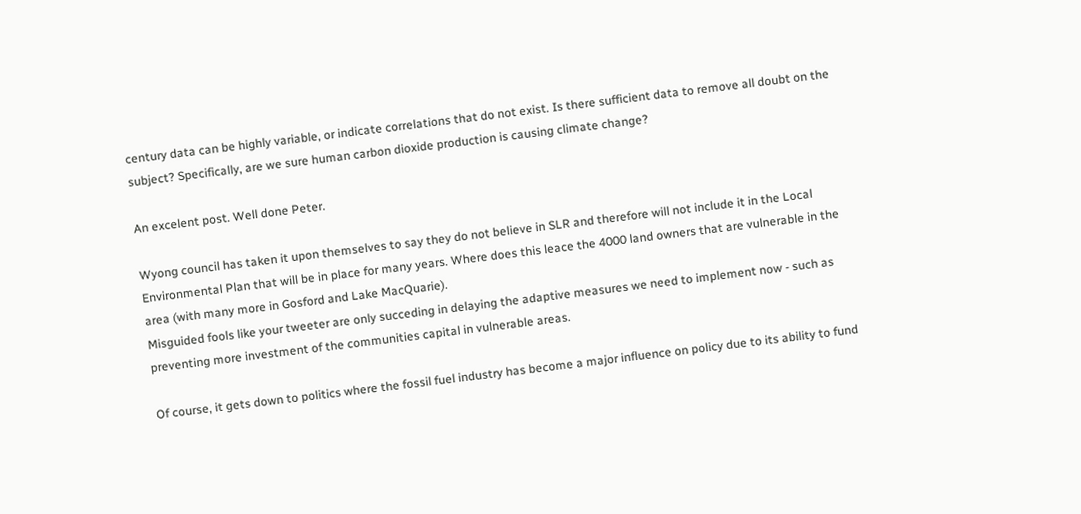century data can be highly variable, or indicate correlations that do not exist. Is there sufficient data to remove all doubt on the subject? Specifically, are we sure human carbon dioxide production is causing climate change?

An excelent post. Well done Peter.

Wyong council has taken it upon themselves to say they do not believe in SLR and therefore will not include it in the Local Environmental Plan that will be in place for many years. Where does this leace the 4000 land owners that are vulnerable in the area (with many more in Gosford and Lake MacQuarie).
Misguided fools like your tweeter are only succeding in delaying the adaptive measures we need to implement now - such as preventing more investment of the communities capital in vulnerable areas.

Of course, it gets down to politics where the fossil fuel industry has become a major influence on policy due to its ability to fund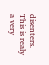disenters. This is realy a very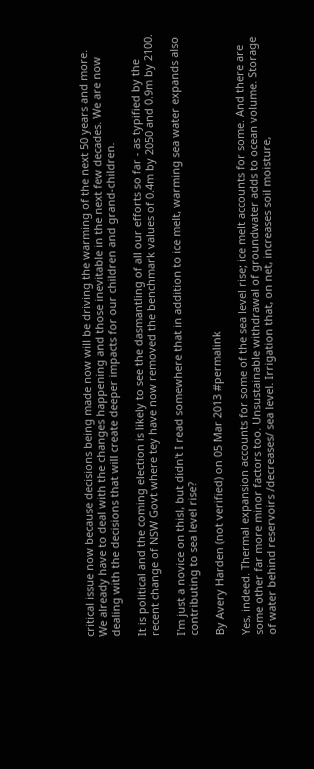critical issue now because decisions being made now will be driving the warming of the next 50 years and more.
We already have to deal with the changes happening and those inevitable in the next few decades. We are now dealing with the decisions that will create deeper impacts for our children and grand-children.

It is political and the coming election is likely to see the dasmantling of all our efforts so far - as typified by the recent change of NSW Govt where tey have now removed the benchmark values of 0.4m by 2050 and 0.9m by 2100.

I'm just a novice on thisl, but didn't I read somewhere that in addition to ice melt, warming sea water expands also contributing to sea level rise?

By Avery Harden (not verified) on 05 Mar 2013 #permalink

Yes, indeed. Thermal expansion accounts for some of the sea level rise; ice melt accounts for some. And there are some other far more minor factors too. Unsustainable withdrawal of groundwater adds to ocean volume. Storage of water behind reservoirs /decreases/ sea level. Irrigation that, on net, increases soil moisture,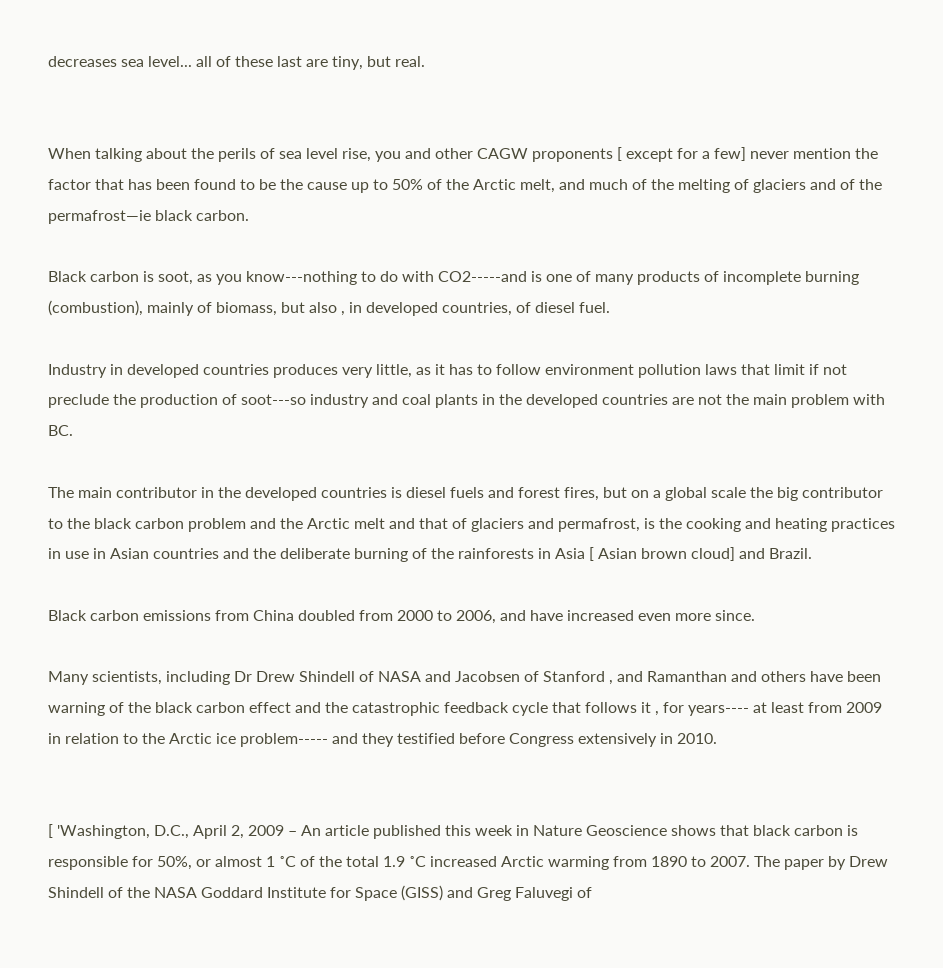decreases sea level... all of these last are tiny, but real.


When talking about the perils of sea level rise, you and other CAGW proponents [ except for a few] never mention the factor that has been found to be the cause up to 50% of the Arctic melt, and much of the melting of glaciers and of the permafrost—ie black carbon.

Black carbon is soot, as you know---nothing to do with CO2-----and is one of many products of incomplete burning (combustion), mainly of biomass, but also , in developed countries, of diesel fuel.

Industry in developed countries produces very little, as it has to follow environment pollution laws that limit if not preclude the production of soot---so industry and coal plants in the developed countries are not the main problem with BC.

The main contributor in the developed countries is diesel fuels and forest fires, but on a global scale the big contributor to the black carbon problem and the Arctic melt and that of glaciers and permafrost, is the cooking and heating practices in use in Asian countries and the deliberate burning of the rainforests in Asia [ Asian brown cloud] and Brazil.

Black carbon emissions from China doubled from 2000 to 2006, and have increased even more since.

Many scientists, including Dr Drew Shindell of NASA and Jacobsen of Stanford , and Ramanthan and others have been warning of the black carbon effect and the catastrophic feedback cycle that follows it , for years---- at least from 2009 in relation to the Arctic ice problem----- and they testified before Congress extensively in 2010.


[ 'Washington, D.C., April 2, 2009 – An article published this week in Nature Geoscience shows that black carbon is responsible for 50%, or almost 1 ˚C of the total 1.9 ˚C increased Arctic warming from 1890 to 2007. The paper by Drew Shindell of the NASA Goddard Institute for Space (GISS) and Greg Faluvegi of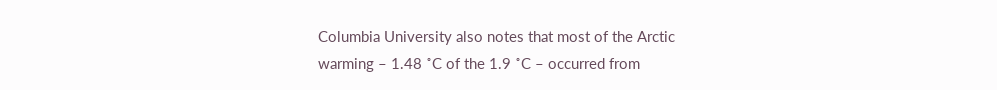Columbia University also notes that most of the Arctic warming – 1.48 ˚C of the 1.9 ˚C – occurred from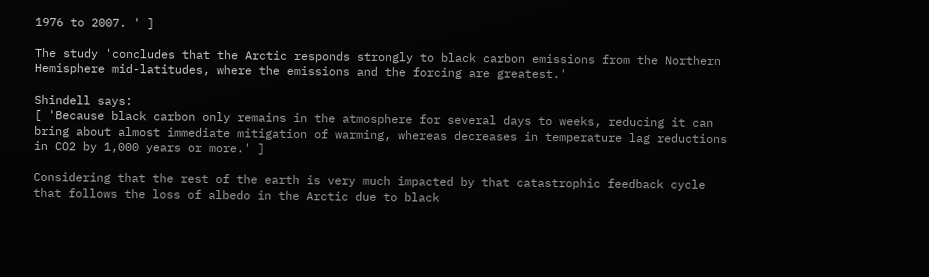1976 to 2007. ' ]

The study 'concludes that the Arctic responds strongly to black carbon emissions from the Northern Hemisphere mid-latitudes, where the emissions and the forcing are greatest.'

Shindell says:
[ 'Because black carbon only remains in the atmosphere for several days to weeks, reducing it can bring about almost immediate mitigation of warming, whereas decreases in temperature lag reductions in CO2 by 1,000 years or more.' ]

Considering that the rest of the earth is very much impacted by that catastrophic feedback cycle that follows the loss of albedo in the Arctic due to black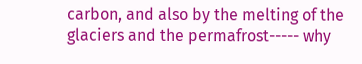carbon, and also by the melting of the glaciers and the permafrost----- why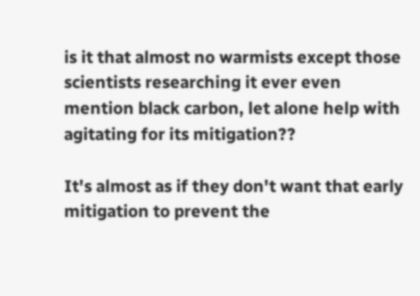is it that almost no warmists except those scientists researching it ever even mention black carbon, let alone help with agitating for its mitigation??

It's almost as if they don't want that early mitigation to prevent the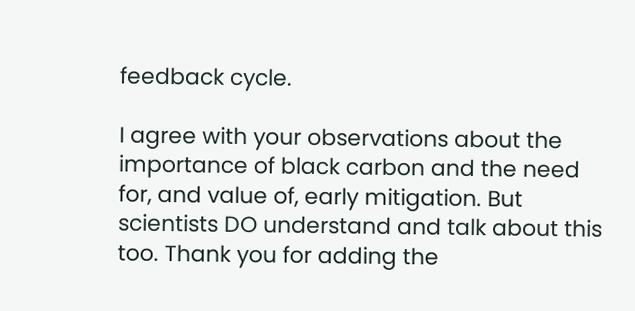feedback cycle.

I agree with your observations about the importance of black carbon and the need for, and value of, early mitigation. But scientists DO understand and talk about this too. Thank you for adding the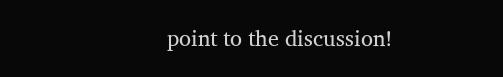point to the discussion!